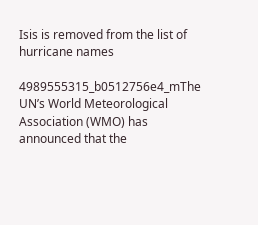Isis is removed from the list of hurricane names

4989555315_b0512756e4_mThe UN’s World Meteorological Association (WMO) has announced that the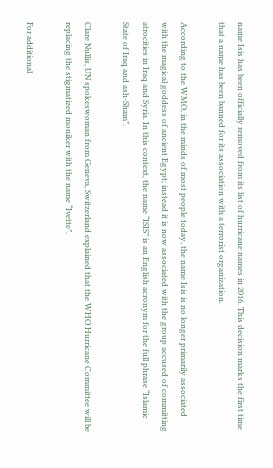name Isis has been officially removed from its list of hurricane names in 2016. This decision marks the first time that a name has been banned for its association with a terrorist organization.

According to the WMO, in the minds of most people today, the name Isis is no longer primarily associated with the magical goddess of ancient Egypt; instead it is now associated with the group accused of committing atrocities in Iraq and Syria. In this context, the name “ISIS” is an English acronym for the full phrase “Islamic State of Iraq and ash-Sham”.

Clare Nullis, UN spokeswoman from Geneva, Switzerland explained that the WHO Hurricane Committee will be replacing the stigmatized moniker with the name “Ivette”.

For additional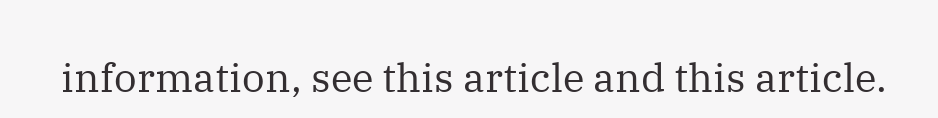information, see this article and this article.